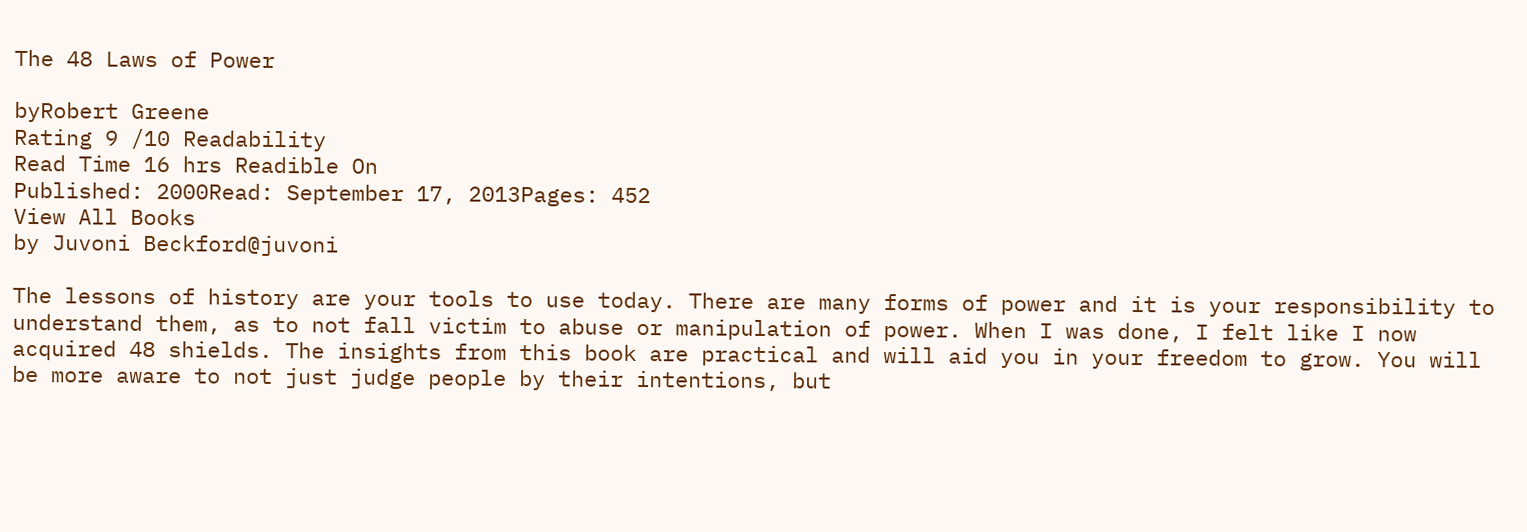The 48 Laws of Power

byRobert Greene
Rating 9 /10 Readability
Read Time 16 hrs Readible On
Published: 2000Read: September 17, 2013Pages: 452
View All Books
by Juvoni Beckford@juvoni

The lessons of history are your tools to use today. There are many forms of power and it is your responsibility to understand them, as to not fall victim to abuse or manipulation of power. When I was done, I felt like I now acquired 48 shields. The insights from this book are practical and will aid you in your freedom to grow. You will be more aware to not just judge people by their intentions, but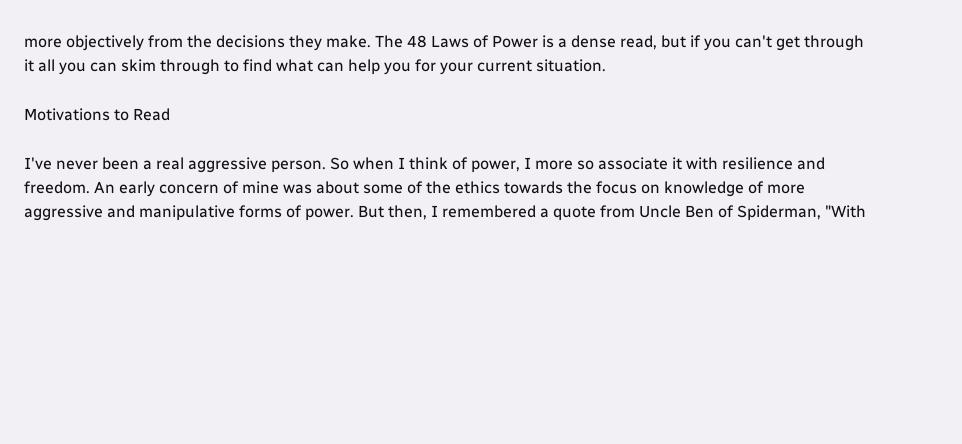more objectively from the decisions they make. The 48 Laws of Power is a dense read, but if you can't get through it all you can skim through to find what can help you for your current situation.

Motivations to Read

I've never been a real aggressive person. So when I think of power, I more so associate it with resilience and freedom. An early concern of mine was about some of the ethics towards the focus on knowledge of more aggressive and manipulative forms of power. But then, I remembered a quote from Uncle Ben of Spiderman, "With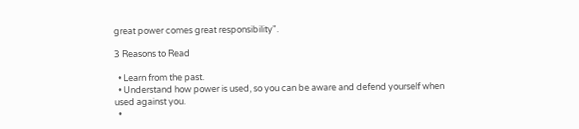great power comes great responsibility".

3 Reasons to Read

  • Learn from the past.
  • Understand how power is used, so you can be aware and defend yourself when used against you.
  •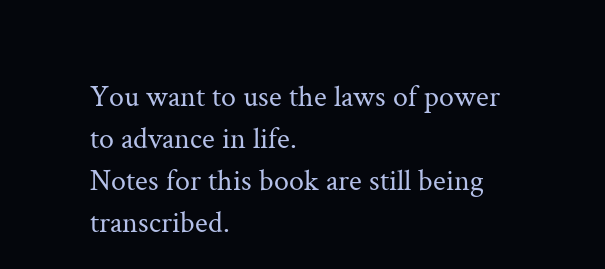You want to use the laws of power to advance in life.
Notes for this book are still being transcribed.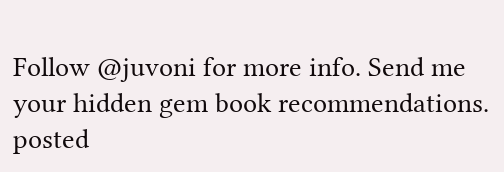Follow @juvoni for more info. Send me your hidden gem book recommendations.
posted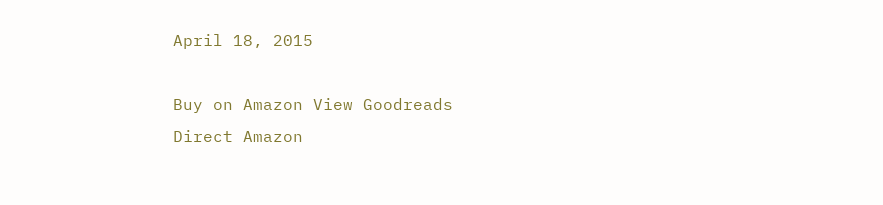April 18, 2015

Buy on Amazon View Goodreads
Direct Amazon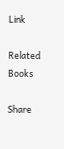Link

Related Books

Share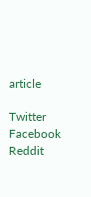article

Twitter Facebook Reddit